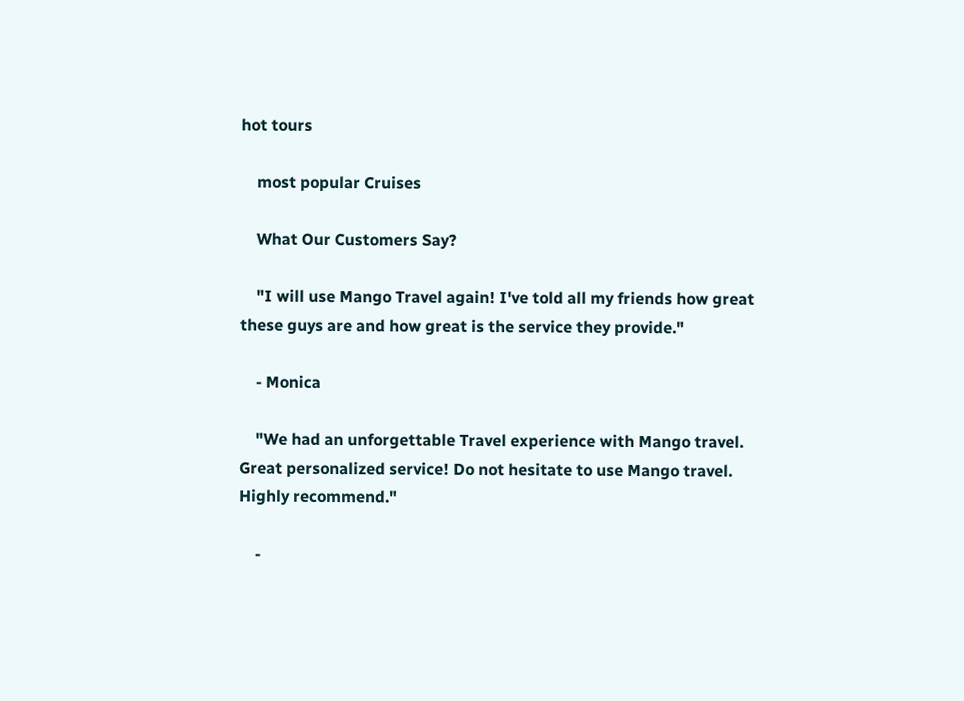hot tours

    most popular Cruises

    What Our Customers Say?

    "I will use Mango Travel again! I've told all my friends how great these guys are and how great is the service they provide."

    - Monica

    "We had an unforgettable Travel experience with Mango travel. Great personalized service! Do not hesitate to use Mango travel. Highly recommend."

    -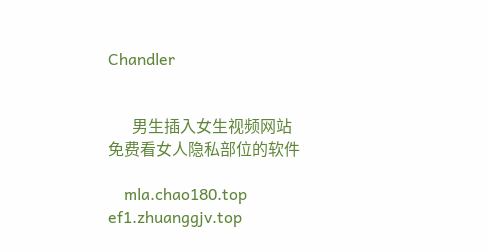Chandler


      男生插入女生视频网站 免费看女人隐私部位的软件

    mla.chao180.top ef1.zhuanggjv.top